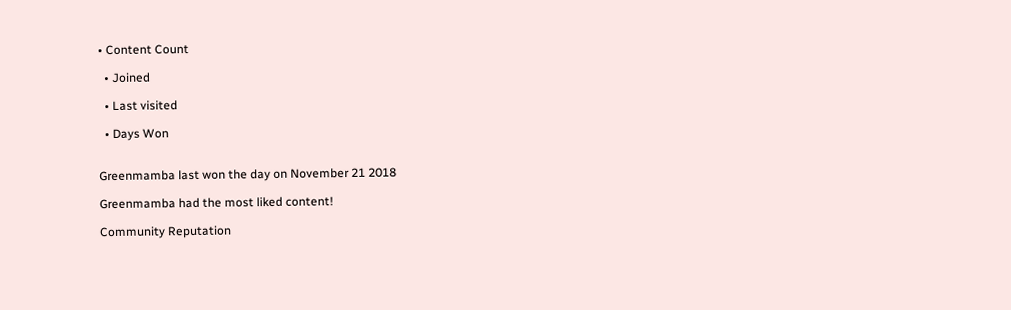• Content Count

  • Joined

  • Last visited

  • Days Won


Greenmamba last won the day on November 21 2018

Greenmamba had the most liked content!

Community Reputation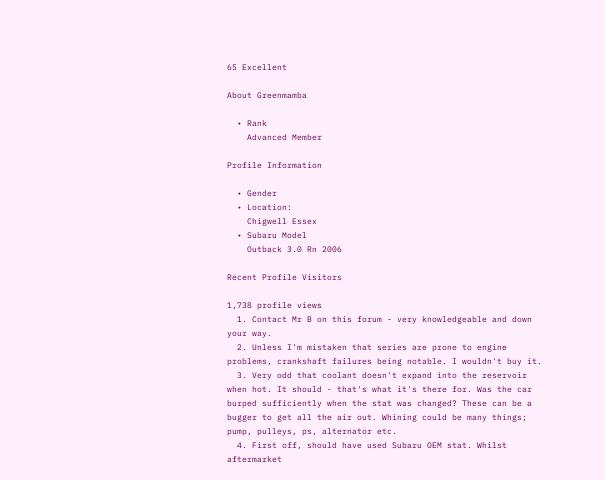65 Excellent

About Greenmamba

  • Rank
    Advanced Member

Profile Information

  • Gender
  • Location:
    Chigwell Essex
  • Subaru Model
    Outback 3.0 Rn 2006

Recent Profile Visitors

1,738 profile views
  1. Contact Mr B on this forum - very knowledgeable and down your way.
  2. Unless I'm mistaken that series are prone to engine problems, crankshaft failures being notable. I wouldn't buy it.
  3. Very odd that coolant doesn't expand into the reservoir when hot. It should - that's what it's there for. Was the car burped sufficiently when the stat was changed? These can be a bugger to get all the air out. Whining could be many things; pump, pulleys, ps, alternator etc.
  4. First off, should have used Subaru OEM stat. Whilst aftermarket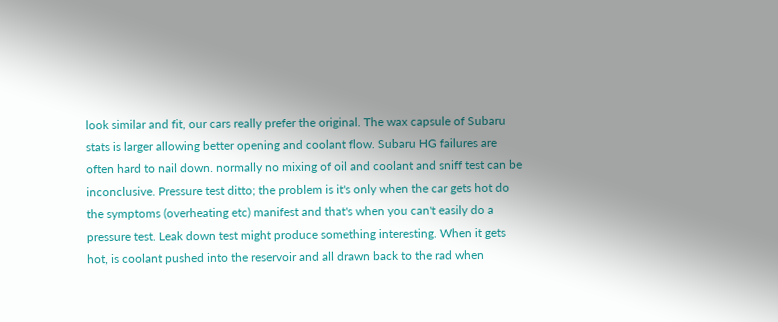look similar and fit, our cars really prefer the original. The wax capsule of Subaru stats is larger allowing better opening and coolant flow. Subaru HG failures are often hard to nail down. normally no mixing of oil and coolant and sniff test can be inconclusive. Pressure test ditto; the problem is it's only when the car gets hot do the symptoms (overheating etc) manifest and that's when you can't easily do a pressure test. Leak down test might produce something interesting. When it gets hot, is coolant pushed into the reservoir and all drawn back to the rad when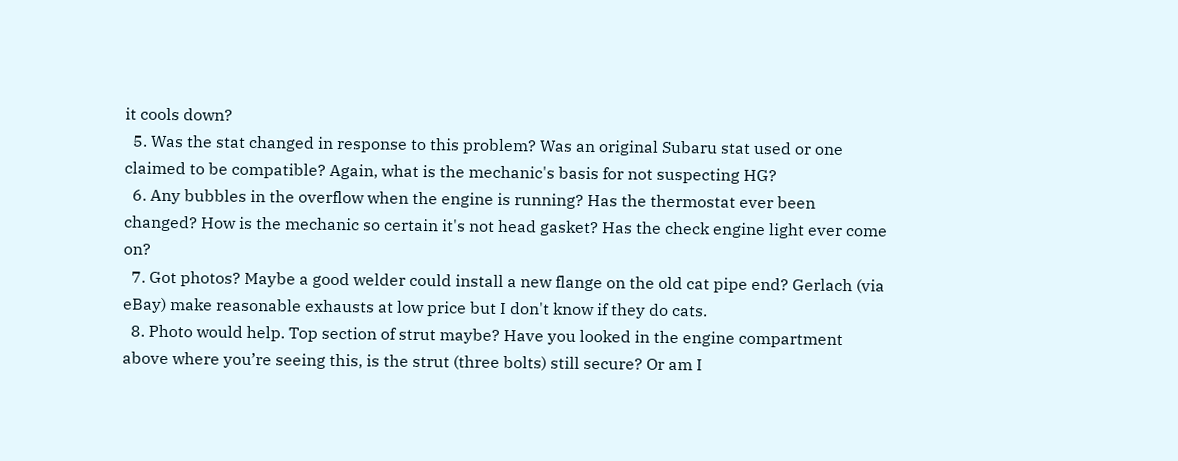it cools down?
  5. Was the stat changed in response to this problem? Was an original Subaru stat used or one claimed to be compatible? Again, what is the mechanic's basis for not suspecting HG?
  6. Any bubbles in the overflow when the engine is running? Has the thermostat ever been changed? How is the mechanic so certain it's not head gasket? Has the check engine light ever come on?
  7. Got photos? Maybe a good welder could install a new flange on the old cat pipe end? Gerlach (via eBay) make reasonable exhausts at low price but I don't know if they do cats.
  8. Photo would help. Top section of strut maybe? Have you looked in the engine compartment above where you’re seeing this, is the strut (three bolts) still secure? Or am I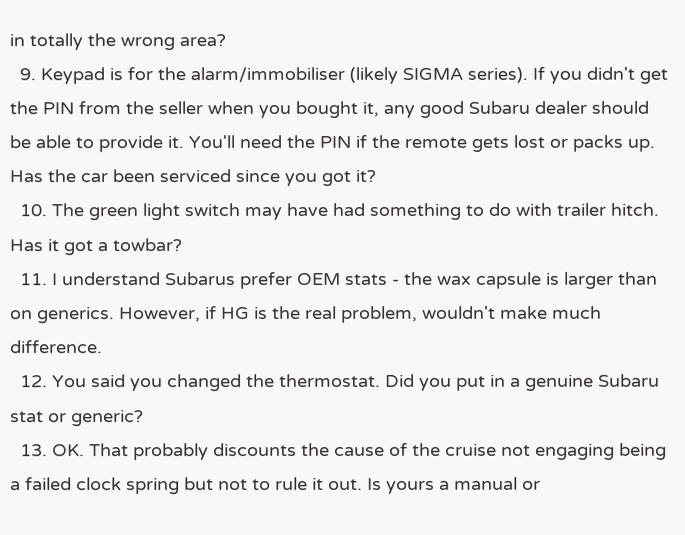in totally the wrong area?
  9. Keypad is for the alarm/immobiliser (likely SIGMA series). If you didn't get the PIN from the seller when you bought it, any good Subaru dealer should be able to provide it. You'll need the PIN if the remote gets lost or packs up. Has the car been serviced since you got it?
  10. The green light switch may have had something to do with trailer hitch. Has it got a towbar?
  11. I understand Subarus prefer OEM stats - the wax capsule is larger than on generics. However, if HG is the real problem, wouldn't make much difference.
  12. You said you changed the thermostat. Did you put in a genuine Subaru stat or generic?
  13. OK. That probably discounts the cause of the cruise not engaging being a failed clock spring but not to rule it out. Is yours a manual or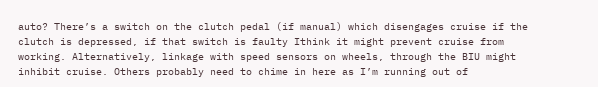auto? There’s a switch on the clutch pedal (if manual) which disengages cruise if the clutch is depressed, if that switch is faulty Ithink it might prevent cruise from working. Alternatively, linkage with speed sensors on wheels, through the BIU might inhibit cruise. Others probably need to chime in here as I’m running out of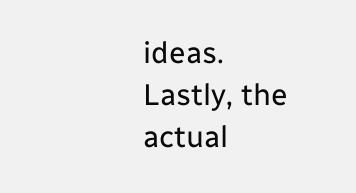ideas. Lastly, the actual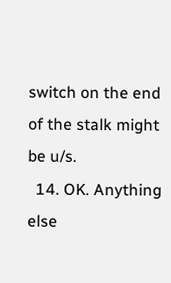switch on the end of the stalk might be u/s.
  14. OK. Anything else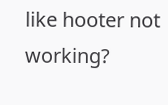like hooter not working?